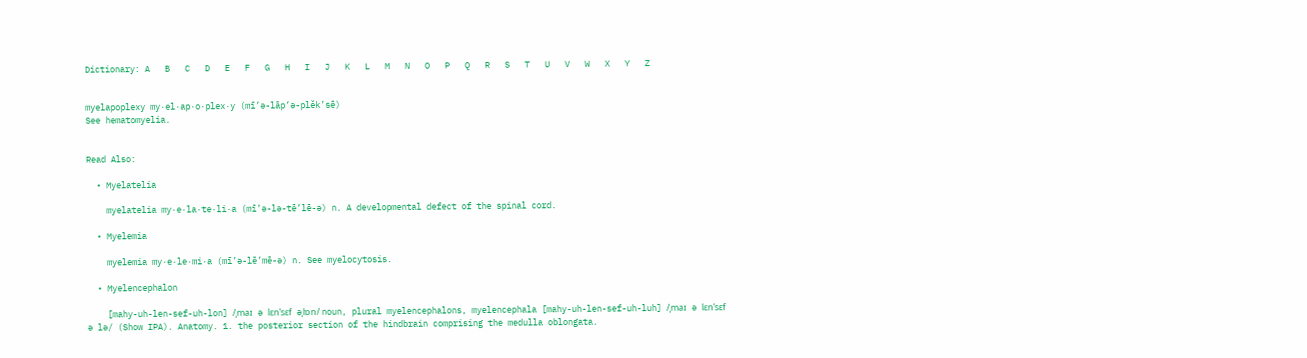Dictionary: A   B   C   D   E   F   G   H   I   J   K   L   M   N   O   P   Q   R   S   T   U   V   W   X   Y   Z


myelapoplexy my·el·ap·o·plex·y (mī’ə-lāp’ə-plěk’sē)
See hematomyelia.


Read Also:

  • Myelatelia

    myelatelia my·e·la·te·li·a (mī’ə-lə-tē’lē-ə) n. A developmental defect of the spinal cord.

  • Myelemia

    myelemia my·e·le·mi·a (mī’ə-lē’mē-ə) n. See myelocytosis.

  • Myelencephalon

    [mahy-uh-len-sef-uh-lon] /ˌmaɪ ə lɛnˈsɛf əˌlɒn/ noun, plural myelencephalons, myelencephala [mahy-uh-len-sef-uh-luh] /ˌmaɪ ə lɛnˈsɛf ə lə/ (Show IPA). Anatomy. 1. the posterior section of the hindbrain comprising the medulla oblongata.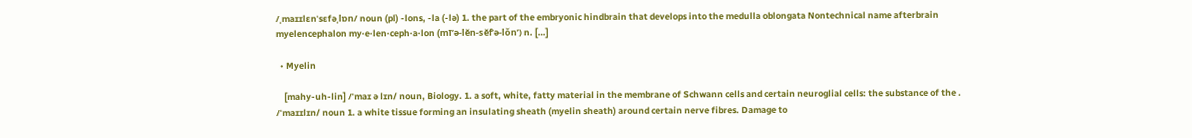/ˌmaɪɪlɛnˈsɛfəˌlɒn/ noun (pl) -lons, -la (-lə) 1. the part of the embryonic hindbrain that develops into the medulla oblongata Nontechnical name afterbrain myelencephalon my·e·len·ceph·a·lon (mī’ə-lěn-sěf’ə-lŏn’) n. […]

  • Myelin

    [mahy-uh-lin] /ˈmaɪ ə lɪn/ noun, Biology. 1. a soft, white, fatty material in the membrane of Schwann cells and certain neuroglial cells: the substance of the . /ˈmaɪɪlɪn/ noun 1. a white tissue forming an insulating sheath (myelin sheath) around certain nerve fibres. Damage to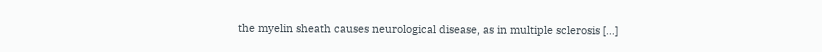the myelin sheath causes neurological disease, as in multiple sclerosis […]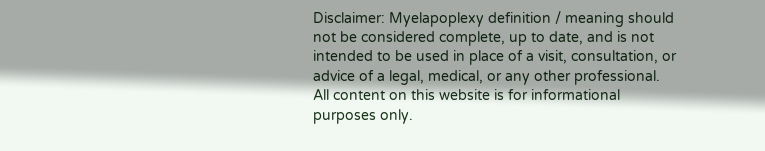Disclaimer: Myelapoplexy definition / meaning should not be considered complete, up to date, and is not intended to be used in place of a visit, consultation, or advice of a legal, medical, or any other professional. All content on this website is for informational purposes only.